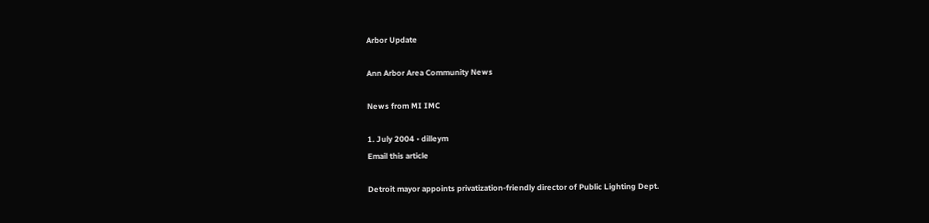Arbor Update

Ann Arbor Area Community News

News from MI IMC

1. July 2004 • dilleym
Email this article

Detroit mayor appoints privatization-friendly director of Public Lighting Dept.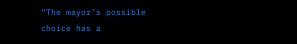“The mayor’s possible choice has a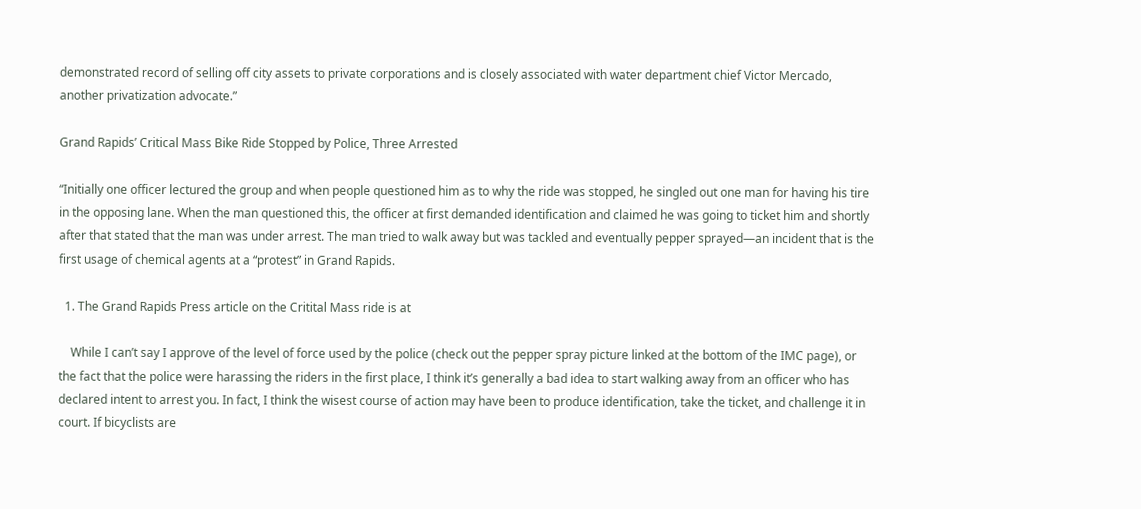demonstrated record of selling off city assets to private corporations and is closely associated with water department chief Victor Mercado, another privatization advocate.”

Grand Rapids’ Critical Mass Bike Ride Stopped by Police, Three Arrested

“Initially one officer lectured the group and when people questioned him as to why the ride was stopped, he singled out one man for having his tire in the opposing lane. When the man questioned this, the officer at first demanded identification and claimed he was going to ticket him and shortly after that stated that the man was under arrest. The man tried to walk away but was tackled and eventually pepper sprayed—an incident that is the first usage of chemical agents at a “protest” in Grand Rapids.

  1. The Grand Rapids Press article on the Critital Mass ride is at

    While I can’t say I approve of the level of force used by the police (check out the pepper spray picture linked at the bottom of the IMC page), or the fact that the police were harassing the riders in the first place, I think it’s generally a bad idea to start walking away from an officer who has declared intent to arrest you. In fact, I think the wisest course of action may have been to produce identification, take the ticket, and challenge it in court. If bicyclists are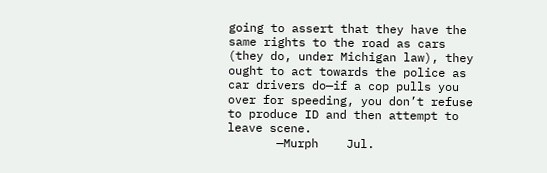going to assert that they have the same rights to the road as cars (they do, under Michigan law), they ought to act towards the police as car drivers do—if a cop pulls you over for speeding, you don’t refuse to produce ID and then attempt to leave scene.
       —Murph    Jul.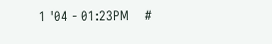1 '04 - 01:23PM    #